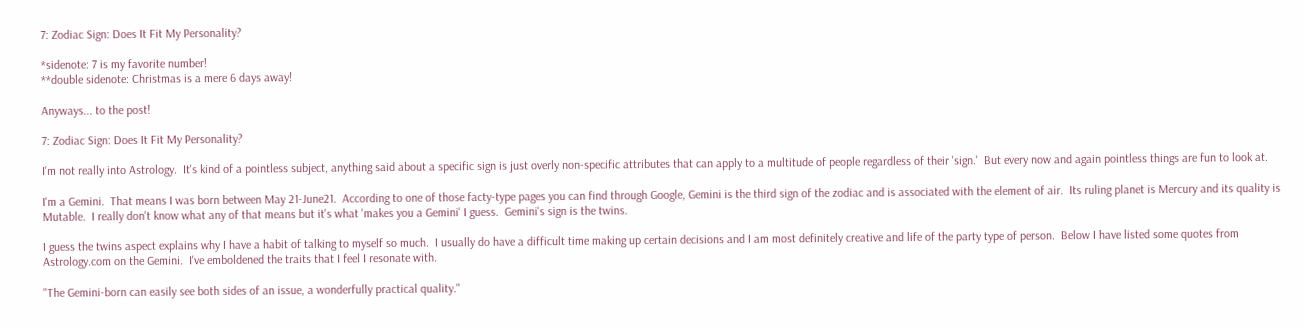7: Zodiac Sign: Does It Fit My Personality?

*sidenote: 7 is my favorite number!
**double sidenote: Christmas is a mere 6 days away!

Anyways... to the post!

7: Zodiac Sign: Does It Fit My Personality?

I'm not really into Astrology.  It's kind of a pointless subject, anything said about a specific sign is just overly non-specific attributes that can apply to a multitude of people regardless of their 'sign.'  But every now and again pointless things are fun to look at.

I'm a Gemini.  That means I was born between May 21-June21.  According to one of those facty-type pages you can find through Google, Gemini is the third sign of the zodiac and is associated with the element of air.  Its ruling planet is Mercury and its quality is Mutable.  I really don't know what any of that means but it's what 'makes you a Gemini' I guess.  Gemini's sign is the twins.

I guess the twins aspect explains why I have a habit of talking to myself so much.  I usually do have a difficult time making up certain decisions and I am most definitely creative and life of the party type of person.  Below I have listed some quotes from Astrology.com on the Gemini.  I've emboldened the traits that I feel I resonate with.

"The Gemini-born can easily see both sides of an issue, a wonderfully practical quality."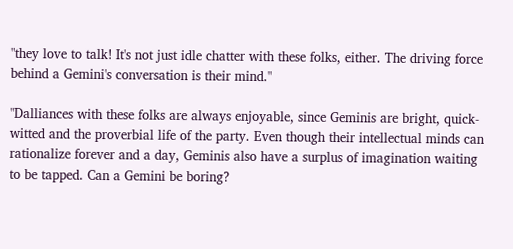"they love to talk! It's not just idle chatter with these folks, either. The driving force behind a Gemini's conversation is their mind."

"Dalliances with these folks are always enjoyable, since Geminis are bright, quick-witted and the proverbial life of the party. Even though their intellectual minds can rationalize forever and a day, Geminis also have a surplus of imagination waiting to be tapped. Can a Gemini be boring?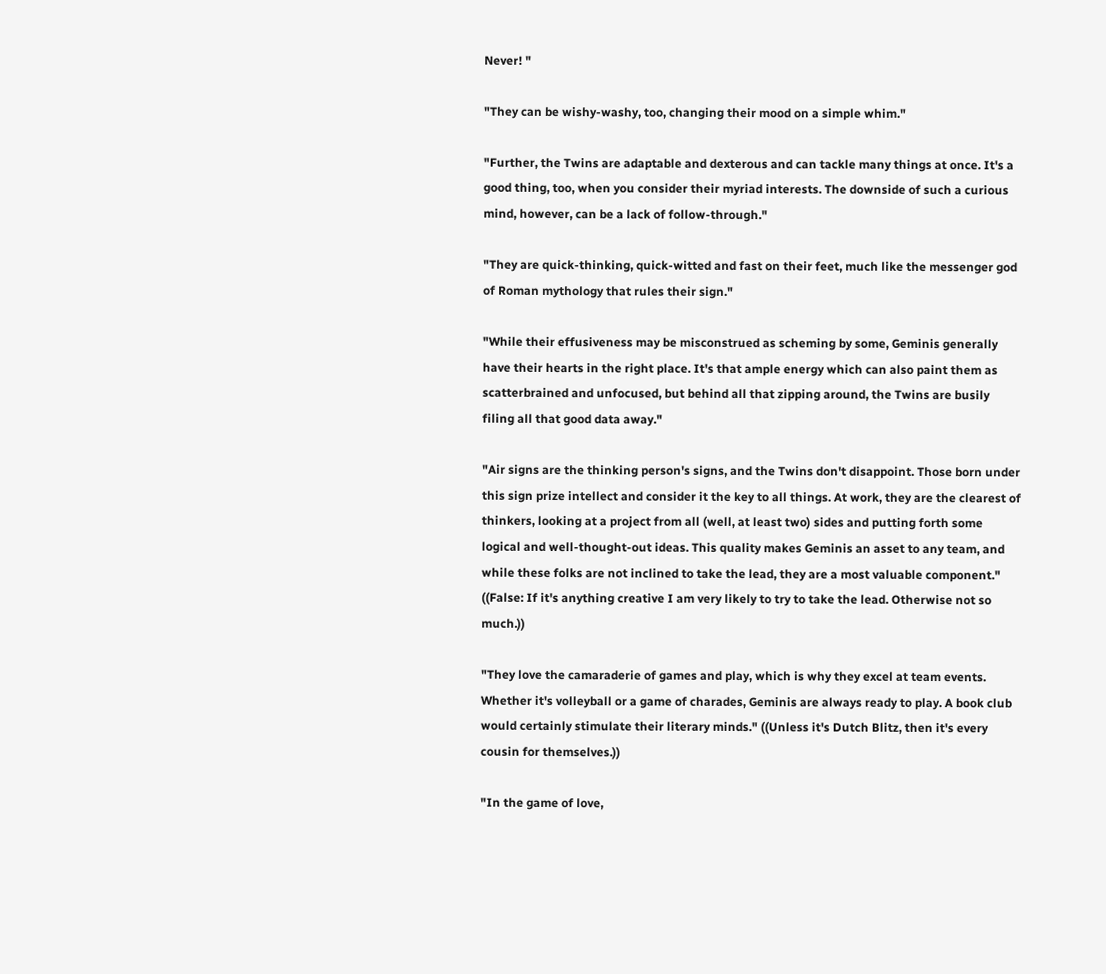Never! "

"They can be wishy-washy, too, changing their mood on a simple whim."

"Further, the Twins are adaptable and dexterous and can tackle many things at once. It's a good thing, too, when you consider their myriad interests. The downside of such a curious mind, however, can be a lack of follow-through."

"They are quick-thinking, quick-witted and fast on their feet, much like the messenger god of Roman mythology that rules their sign."

"While their effusiveness may be misconstrued as scheming by some, Geminis generally have their hearts in the right place. It's that ample energy which can also paint them as scatterbrained and unfocused, but behind all that zipping around, the Twins are busily filing all that good data away."

"Air signs are the thinking person's signs, and the Twins don't disappoint. Those born under this sign prize intellect and consider it the key to all things. At work, they are the clearest of thinkers, looking at a project from all (well, at least two) sides and putting forth some logical and well-thought-out ideas. This quality makes Geminis an asset to any team, and while these folks are not inclined to take the lead, they are a most valuable component."  ((False: If it's anything creative I am very likely to try to take the lead. Otherwise not so much.))

"They love the camaraderie of games and play, which is why they excel at team events. Whether it's volleyball or a game of charades, Geminis are always ready to play. A book club would certainly stimulate their literary minds." ((Unless it's Dutch Blitz, then it's every cousin for themselves.))

"In the game of love,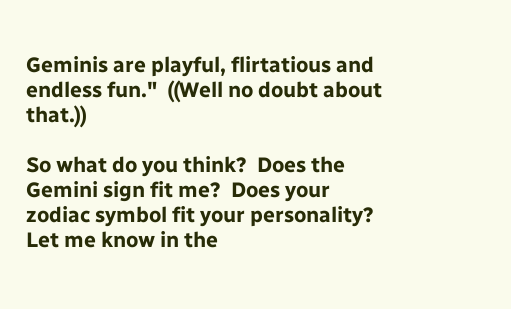Geminis are playful, flirtatious and endless fun."  ((Well no doubt about that.))

So what do you think?  Does the Gemini sign fit me?  Does your zodiac symbol fit your personality? Let me know in the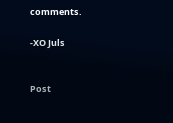comments.

-XO Juls


Post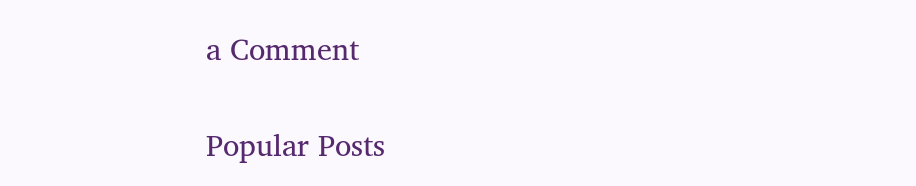a Comment

Popular Posts